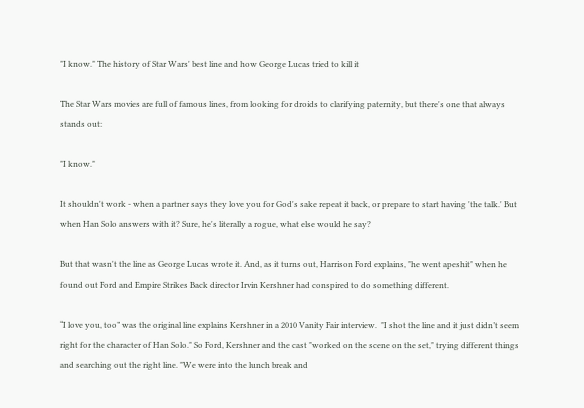"I know." The history of Star Wars' best line and how George Lucas tried to kill it

The Star Wars movies are full of famous lines, from looking for droids to clarifying paternity, but there's one that always stands out:

"I know."

It shouldn't work - when a partner says they love you for God's sake repeat it back, or prepare to start having 'the talk.' But when Han Solo answers with it? Sure, he's literally a rogue, what else would he say?

But that wasn't the line as George Lucas wrote it. And, as it turns out, Harrison Ford explains, "he went apeshit" when he found out Ford and Empire Strikes Back director Irvin Kershner had conspired to do something different.

“I love you, too” was the original line explains Kershner in a 2010 Vanity Fair interview.  "I shot the line and it just didn’t seem right for the character of Han Solo." So Ford, Kershner and the cast "worked on the scene on the set," trying different things and searching out the right line. "We were into the lunch break and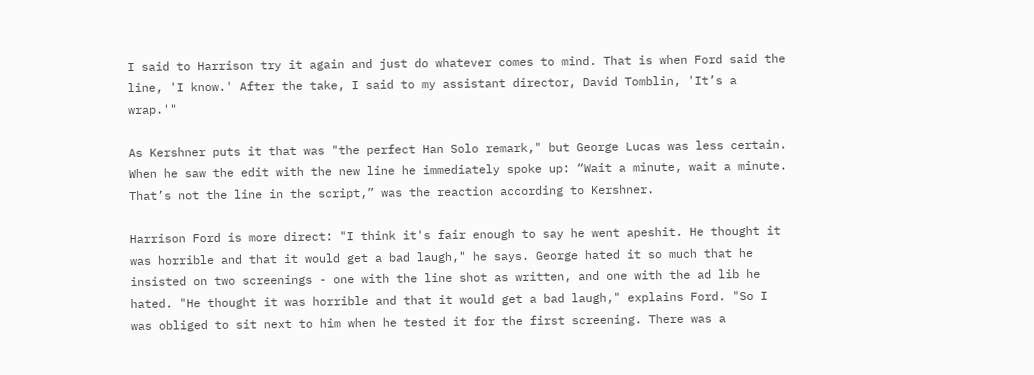I said to Harrison try it again and just do whatever comes to mind. That is when Ford said the line, 'I know.' After the take, I said to my assistant director, David Tomblin, 'It’s a wrap.'"

As Kershner puts it that was "the perfect Han Solo remark," but George Lucas was less certain. When he saw the edit with the new line he immediately spoke up: “Wait a minute, wait a minute. That’s not the line in the script,” was the reaction according to Kershner.

Harrison Ford is more direct: "I think it's fair enough to say he went apeshit. He thought it was horrible and that it would get a bad laugh," he says. George hated it so much that he insisted on two screenings - one with the line shot as written, and one with the ad lib he hated. "He thought it was horrible and that it would get a bad laugh," explains Ford. "So I was obliged to sit next to him when he tested it for the first screening. There was a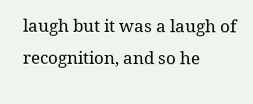laugh but it was a laugh of recognition, and so he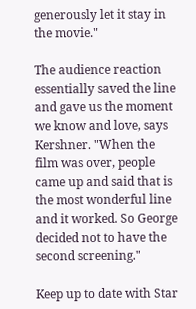generously let it stay in the movie."

The audience reaction essentially saved the line and gave us the moment we know and love, says Kershner. "When the film was over, people came up and said that is the most wonderful line and it worked. So George decided not to have the second screening."

Keep up to date with Star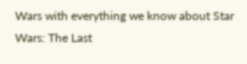Wars with everything we know about Star Wars: The Last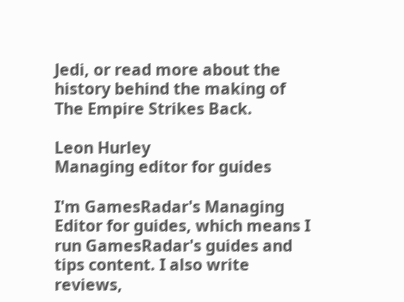Jedi, or read more about the history behind the making of The Empire Strikes Back.

Leon Hurley
Managing editor for guides

I'm GamesRadar's Managing Editor for guides, which means I run GamesRadar's guides and tips content. I also write reviews,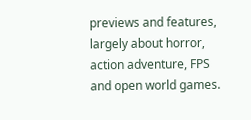previews and features, largely about horror, action adventure, FPS and open world games.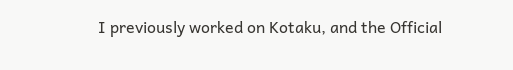I previously worked on Kotaku, and the Official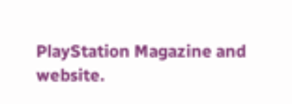PlayStation Magazine and website.